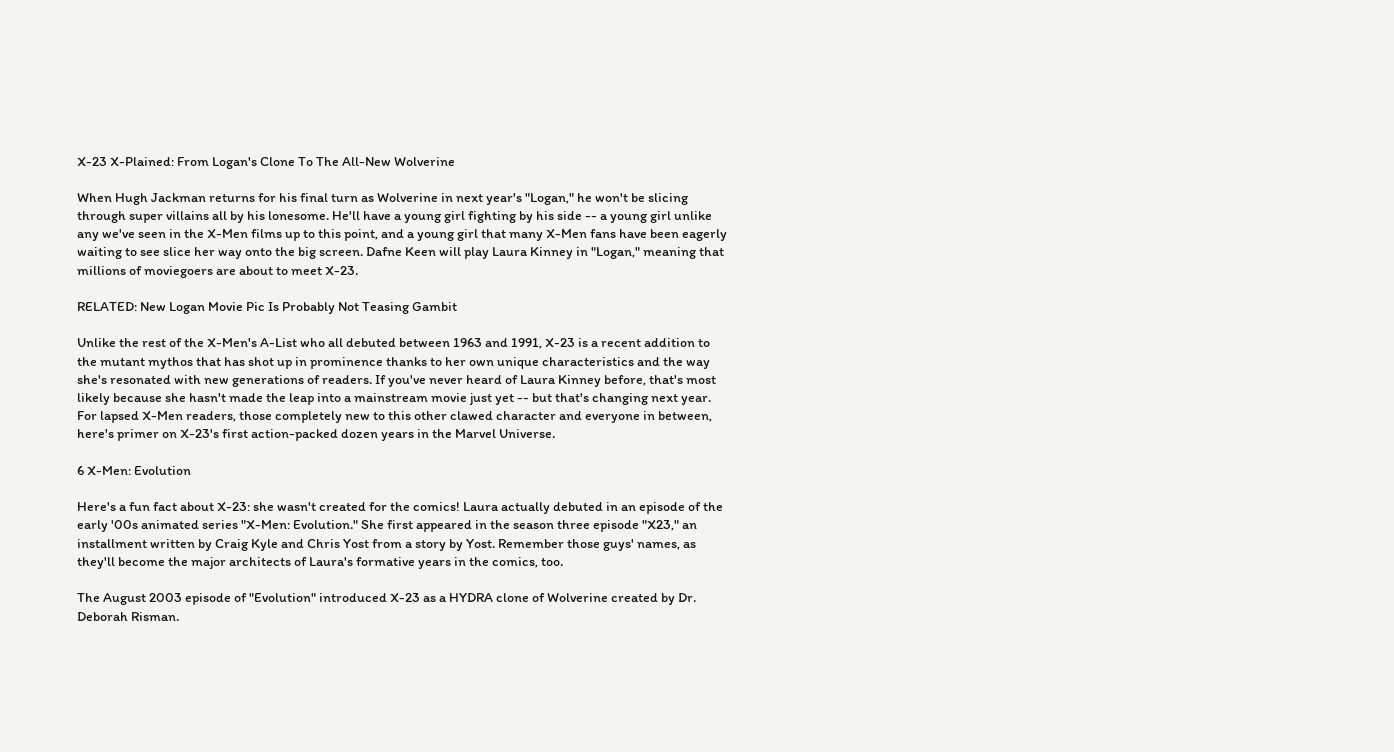X-23 X-Plained: From Logan's Clone To The All-New Wolverine

When Hugh Jackman returns for his final turn as Wolverine in next year's "Logan," he won't be slicing through super villains all by his lonesome. He'll have a young girl fighting by his side -- a young girl unlike any we've seen in the X-Men films up to this point, and a young girl that many X-Men fans have been eagerly waiting to see slice her way onto the big screen. Dafne Keen will play Laura Kinney in "Logan," meaning that millions of moviegoers are about to meet X-23.

RELATED: New Logan Movie Pic Is Probably Not Teasing Gambit

Unlike the rest of the X-Men's A-List who all debuted between 1963 and 1991, X-23 is a recent addition to the mutant mythos that has shot up in prominence thanks to her own unique characteristics and the way she's resonated with new generations of readers. If you've never heard of Laura Kinney before, that's most likely because she hasn't made the leap into a mainstream movie just yet -- but that's changing next year. For lapsed X-Men readers, those completely new to this other clawed character and everyone in between, here's primer on X-23's first action-packed dozen years in the Marvel Universe.

6 X-Men: Evolution

Here's a fun fact about X-23: she wasn't created for the comics! Laura actually debuted in an episode of the early '00s animated series "X-Men: Evolution." She first appeared in the season three episode "X23," an installment written by Craig Kyle and Chris Yost from a story by Yost. Remember those guys' names, as they'll become the major architects of Laura's formative years in the comics, too.

The August 2003 episode of "Evolution" introduced X-23 as a HYDRA clone of Wolverine created by Dr. Deborah Risman.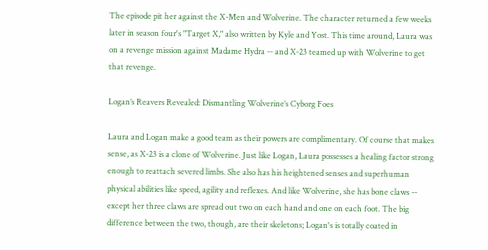The episode pit her against the X-Men and Wolverine. The character returned a few weeks later in season four's "Target X," also written by Kyle and Yost. This time around, Laura was on a revenge mission against Madame Hydra -- and X-23 teamed up with Wolverine to get that revenge.

Logan’s Reavers Revealed: Dismantling Wolverine’s Cyborg Foes

Laura and Logan make a good team as their powers are complimentary. Of course that makes sense, as X-23 is a clone of Wolverine. Just like Logan, Laura possesses a healing factor strong enough to reattach severed limbs. She also has his heightened senses and superhuman physical abilities like speed, agility and reflexes. And like Wolverine, she has bone claws -- except her three claws are spread out two on each hand and one on each foot. The big difference between the two, though, are their skeletons; Logan's is totally coated in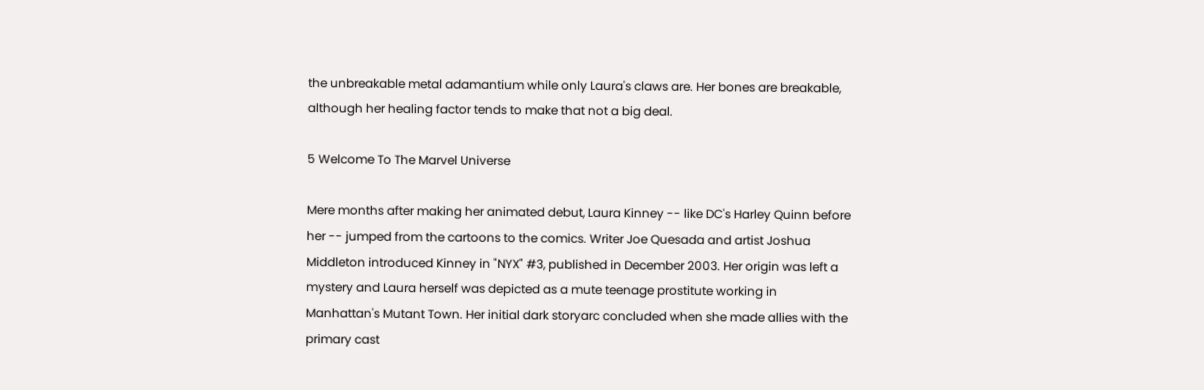the unbreakable metal adamantium while only Laura's claws are. Her bones are breakable, although her healing factor tends to make that not a big deal.

5 Welcome To The Marvel Universe

Mere months after making her animated debut, Laura Kinney -- like DC's Harley Quinn before her -- jumped from the cartoons to the comics. Writer Joe Quesada and artist Joshua Middleton introduced Kinney in "NYX" #3, published in December 2003. Her origin was left a mystery and Laura herself was depicted as a mute teenage prostitute working in Manhattan's Mutant Town. Her initial dark storyarc concluded when she made allies with the primary cast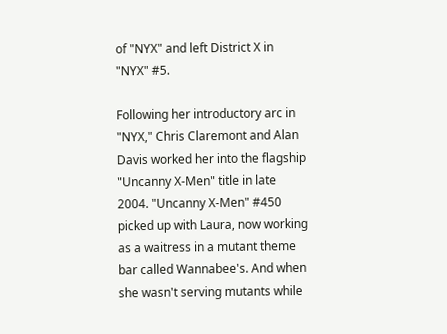of "NYX" and left District X in "NYX" #5.

Following her introductory arc in "NYX," Chris Claremont and Alan Davis worked her into the flagship "Uncanny X-Men" title in late 2004. "Uncanny X-Men" #450 picked up with Laura, now working as a waitress in a mutant theme bar called Wannabee's. And when she wasn't serving mutants while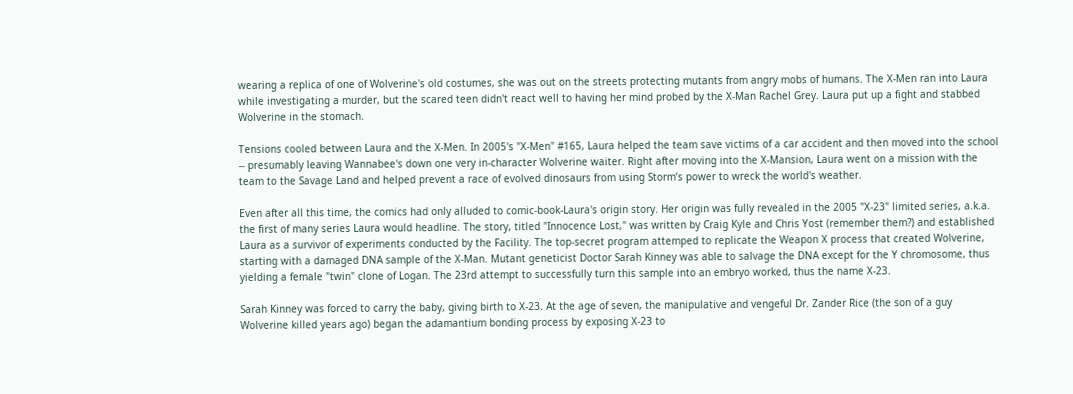wearing a replica of one of Wolverine's old costumes, she was out on the streets protecting mutants from angry mobs of humans. The X-Men ran into Laura while investigating a murder, but the scared teen didn't react well to having her mind probed by the X-Man Rachel Grey. Laura put up a fight and stabbed Wolverine in the stomach.

Tensions cooled between Laura and the X-Men. In 2005's "X-Men" #165, Laura helped the team save victims of a car accident and then moved into the school -- presumably leaving Wannabee's down one very in-character Wolverine waiter. Right after moving into the X-Mansion, Laura went on a mission with the team to the Savage Land and helped prevent a race of evolved dinosaurs from using Storm’s power to wreck the world's weather.

Even after all this time, the comics had only alluded to comic-book-Laura's origin story. Her origin was fully revealed in the 2005 "X-23" limited series, a.k.a. the first of many series Laura would headline. The story, titled "Innocence Lost," was written by Craig Kyle and Chris Yost (remember them?) and established Laura as a survivor of experiments conducted by the Facility. The top-secret program attemped to replicate the Weapon X process that created Wolverine, starting with a damaged DNA sample of the X-Man. Mutant geneticist Doctor Sarah Kinney was able to salvage the DNA except for the Y chromosome, thus yielding a female "twin" clone of Logan. The 23rd attempt to successfully turn this sample into an embryo worked, thus the name X-23.

Sarah Kinney was forced to carry the baby, giving birth to X-23. At the age of seven, the manipulative and vengeful Dr. Zander Rice (the son of a guy Wolverine killed years ago) began the adamantium bonding process by exposing X-23 to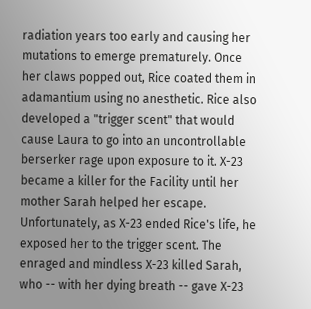radiation years too early and causing her mutations to emerge prematurely. Once her claws popped out, Rice coated them in adamantium using no anesthetic. Rice also developed a "trigger scent" that would cause Laura to go into an uncontrollable berserker rage upon exposure to it. X-23 became a killer for the Facility until her mother Sarah helped her escape. Unfortunately, as X-23 ended Rice's life, he exposed her to the trigger scent. The enraged and mindless X-23 killed Sarah, who -- with her dying breath -- gave X-23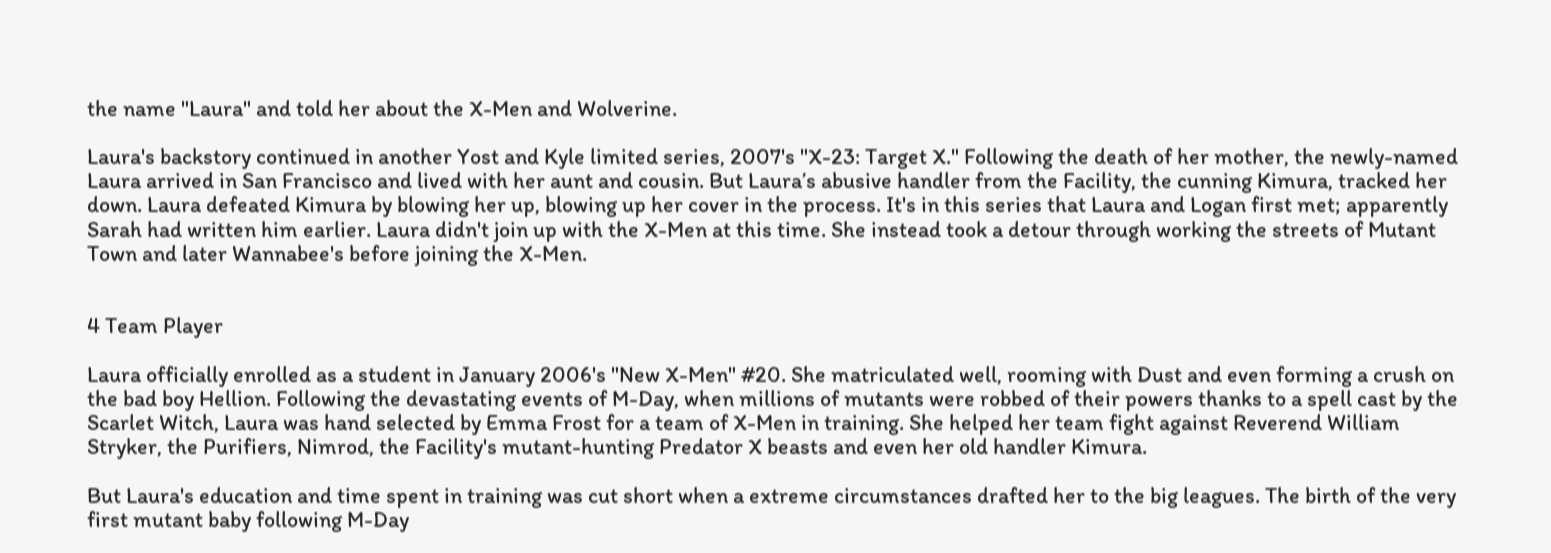the name "Laura" and told her about the X-Men and Wolverine.

Laura's backstory continued in another Yost and Kyle limited series, 2007's "X-23: Target X." Following the death of her mother, the newly-named Laura arrived in San Francisco and lived with her aunt and cousin. But Laura’s abusive handler from the Facility, the cunning Kimura, tracked her down. Laura defeated Kimura by blowing her up, blowing up her cover in the process. It's in this series that Laura and Logan first met; apparently Sarah had written him earlier. Laura didn't join up with the X-Men at this time. She instead took a detour through working the streets of Mutant Town and later Wannabee's before joining the X-Men.


4 Team Player

Laura officially enrolled as a student in January 2006's "New X-Men" #20. She matriculated well, rooming with Dust and even forming a crush on the bad boy Hellion. Following the devastating events of M-Day, when millions of mutants were robbed of their powers thanks to a spell cast by the Scarlet Witch, Laura was hand selected by Emma Frost for a team of X-Men in training. She helped her team fight against Reverend William Stryker, the Purifiers, Nimrod, the Facility's mutant-hunting Predator X beasts and even her old handler Kimura.

But Laura's education and time spent in training was cut short when a extreme circumstances drafted her to the big leagues. The birth of the very first mutant baby following M-Day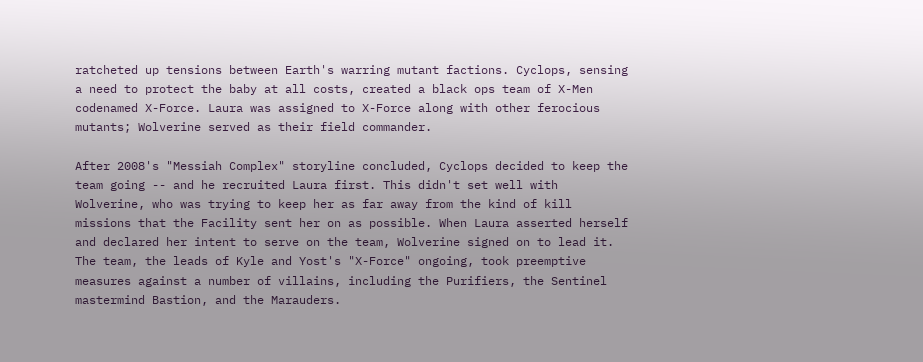ratcheted up tensions between Earth's warring mutant factions. Cyclops, sensing a need to protect the baby at all costs, created a black ops team of X-Men codenamed X-Force. Laura was assigned to X-Force along with other ferocious mutants; Wolverine served as their field commander.

After 2008's "Messiah Complex" storyline concluded, Cyclops decided to keep the team going -- and he recruited Laura first. This didn't set well with Wolverine, who was trying to keep her as far away from the kind of kill missions that the Facility sent her on as possible. When Laura asserted herself and declared her intent to serve on the team, Wolverine signed on to lead it. The team, the leads of Kyle and Yost's "X-Force" ongoing, took preemptive measures against a number of villains, including the Purifiers, the Sentinel mastermind Bastion, and the Marauders.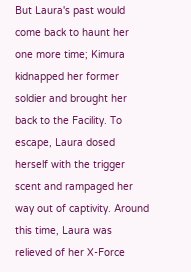But Laura's past would come back to haunt her one more time; Kimura kidnapped her former soldier and brought her back to the Facility. To escape, Laura dosed herself with the trigger scent and rampaged her way out of captivity. Around this time, Laura was relieved of her X-Force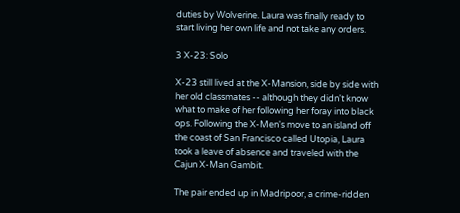duties by Wolverine. Laura was finally ready to start living her own life and not take any orders.

3 X-23: Solo

X-23 still lived at the X-Mansion, side by side with her old classmates -- although they didn't know what to make of her following her foray into black ops. Following the X-Men's move to an island off the coast of San Francisco called Utopia, Laura took a leave of absence and traveled with the Cajun X-Man Gambit.

The pair ended up in Madripoor, a crime-ridden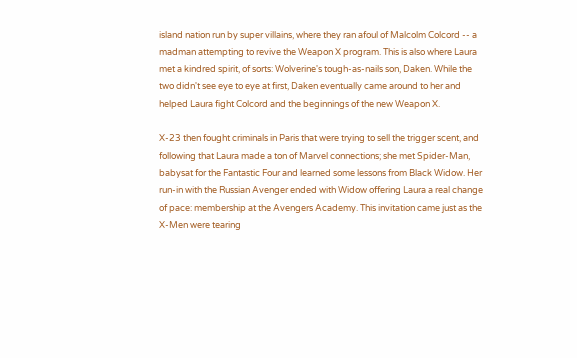island nation run by super villains, where they ran afoul of Malcolm Colcord -- a madman attempting to revive the Weapon X program. This is also where Laura met a kindred spirit, of sorts: Wolverine's tough-as-nails son, Daken. While the two didn't see eye to eye at first, Daken eventually came around to her and helped Laura fight Colcord and the beginnings of the new Weapon X.

X-23 then fought criminals in Paris that were trying to sell the trigger scent, and following that Laura made a ton of Marvel connections; she met Spider-Man, babysat for the Fantastic Four and learned some lessons from Black Widow. Her run-in with the Russian Avenger ended with Widow offering Laura a real change of pace: membership at the Avengers Academy. This invitation came just as the X-Men were tearing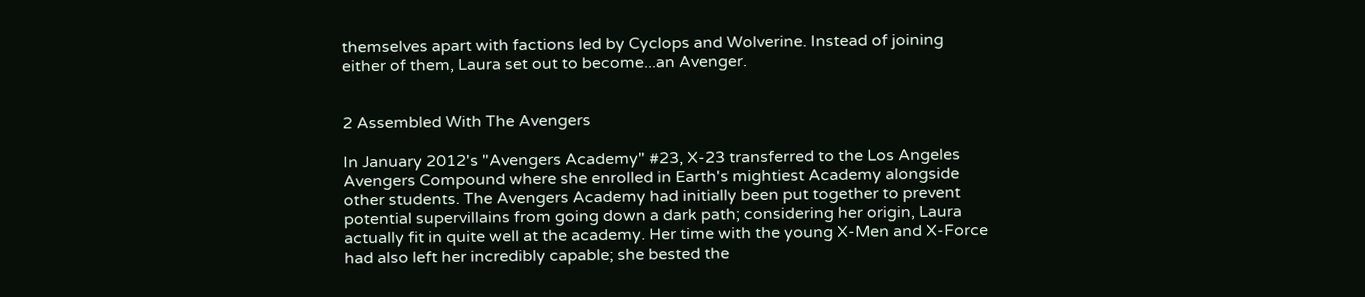themselves apart with factions led by Cyclops and Wolverine. Instead of joining either of them, Laura set out to become...an Avenger.


2 Assembled With The Avengers

In January 2012's "Avengers Academy" #23, X-23 transferred to the Los Angeles Avengers Compound where she enrolled in Earth's mightiest Academy alongside other students. The Avengers Academy had initially been put together to prevent potential supervillains from going down a dark path; considering her origin, Laura actually fit in quite well at the academy. Her time with the young X-Men and X-Force had also left her incredibly capable; she bested the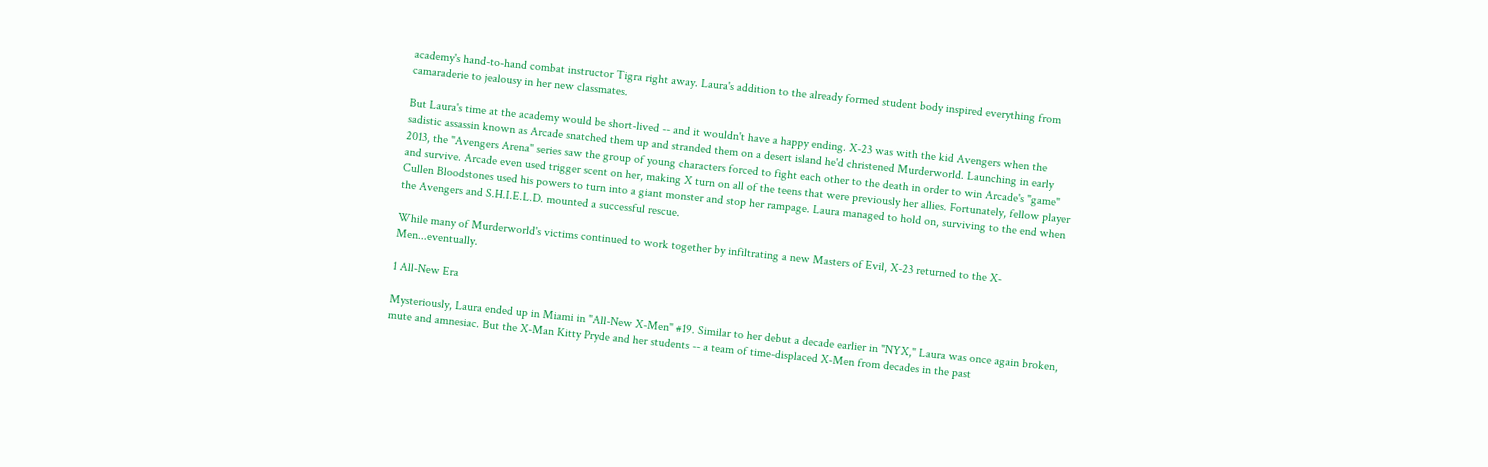academy's hand-to-hand combat instructor Tigra right away. Laura's addition to the already formed student body inspired everything from camaraderie to jealousy in her new classmates.

But Laura's time at the academy would be short-lived -- and it wouldn't have a happy ending. X-23 was with the kid Avengers when the sadistic assassin known as Arcade snatched them up and stranded them on a desert island he'd christened Murderworld. Launching in early 2013, the "Avengers Arena" series saw the group of young characters forced to fight each other to the death in order to win Arcade's "game" and survive. Arcade even used trigger scent on her, making X turn on all of the teens that were previously her allies. Fortunately, fellow player Cullen Bloodstones used his powers to turn into a giant monster and stop her rampage. Laura managed to hold on, surviving to the end when the Avengers and S.H.I.E.L.D. mounted a successful rescue.

While many of Murderworld's victims continued to work together by infiltrating a new Masters of Evil, X-23 returned to the X-Men...eventually.

1 All-New Era

Mysteriously, Laura ended up in Miami in "All-New X-Men" #19. Similar to her debut a decade earlier in "NYX," Laura was once again broken, mute and amnesiac. But the X-Man Kitty Pryde and her students -- a team of time-displaced X-Men from decades in the past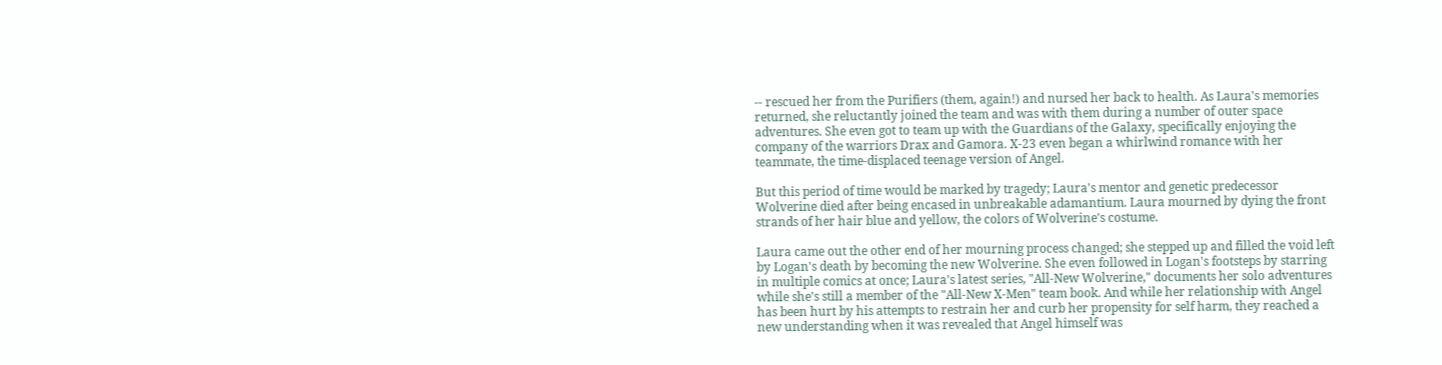-- rescued her from the Purifiers (them, again!) and nursed her back to health. As Laura's memories returned, she reluctantly joined the team and was with them during a number of outer space adventures. She even got to team up with the Guardians of the Galaxy, specifically enjoying the company of the warriors Drax and Gamora. X-23 even began a whirlwind romance with her teammate, the time-displaced teenage version of Angel.

But this period of time would be marked by tragedy; Laura's mentor and genetic predecessor Wolverine died after being encased in unbreakable adamantium. Laura mourned by dying the front strands of her hair blue and yellow, the colors of Wolverine's costume.

Laura came out the other end of her mourning process changed; she stepped up and filled the void left by Logan's death by becoming the new Wolverine. She even followed in Logan's footsteps by starring in multiple comics at once; Laura's latest series, "All-New Wolverine," documents her solo adventures while she's still a member of the "All-New X-Men" team book. And while her relationship with Angel has been hurt by his attempts to restrain her and curb her propensity for self harm, they reached a new understanding when it was revealed that Angel himself was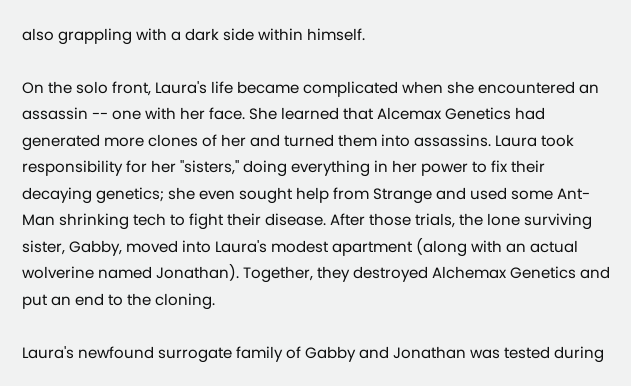also grappling with a dark side within himself.

On the solo front, Laura's life became complicated when she encountered an assassin -- one with her face. She learned that Alcemax Genetics had generated more clones of her and turned them into assassins. Laura took responsibility for her "sisters," doing everything in her power to fix their decaying genetics; she even sought help from Strange and used some Ant-Man shrinking tech to fight their disease. After those trials, the lone surviving sister, Gabby, moved into Laura's modest apartment (along with an actual wolverine named Jonathan). Together, they destroyed Alchemax Genetics and put an end to the cloning.

Laura's newfound surrogate family of Gabby and Jonathan was tested during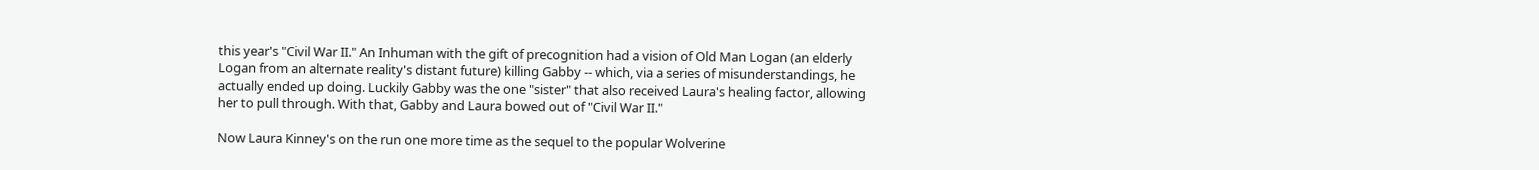this year's "Civil War II." An Inhuman with the gift of precognition had a vision of Old Man Logan (an elderly Logan from an alternate reality's distant future) killing Gabby -- which, via a series of misunderstandings, he actually ended up doing. Luckily Gabby was the one "sister" that also received Laura's healing factor, allowing her to pull through. With that, Gabby and Laura bowed out of "Civil War II."

Now Laura Kinney's on the run one more time as the sequel to the popular Wolverine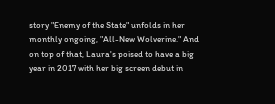story "Enemy of the State" unfolds in her monthly ongoing, "All-New Wolverine." And on top of that, Laura's poised to have a big year in 2017 with her big screen debut in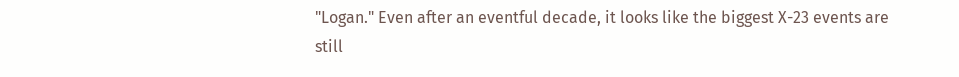"Logan." Even after an eventful decade, it looks like the biggest X-23 events are still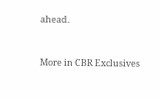ahead.


More in CBR Exclusives